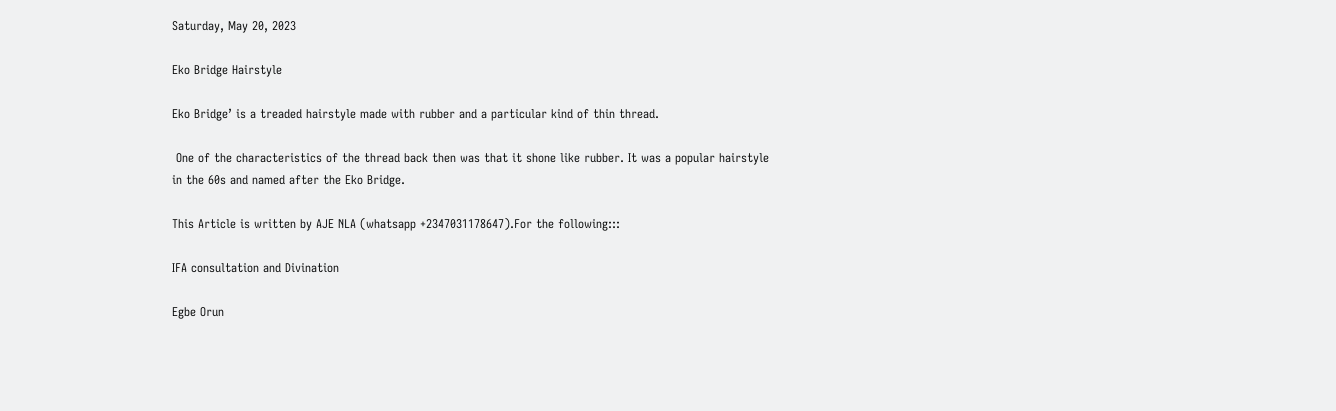Saturday, May 20, 2023

Eko Bridge Hairstyle

Eko Bridge’ is a treaded hairstyle made with rubber and a particular kind of thin thread.

 One of the characteristics of the thread back then was that it shone like rubber. It was a popular hairstyle in the 60s and named after the Eko Bridge.

This Article is written by AJE NLA (whatsapp +2347031178647).For the following:::

IFA consultation and Divination

Egbe Orun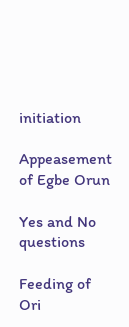initiation

Appeasement of Egbe Orun

Yes and No questions

Feeding of Ori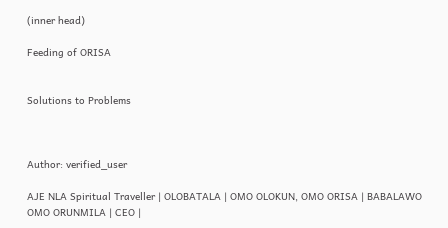(inner head)

Feeding of ORISA


Solutions to Problems



Author: verified_user

AJE NLA Spiritual Traveller | OLOBATALA | OMO OLOKUN, OMO ORISA | BABALAWO OMO ORUNMILA | CEO |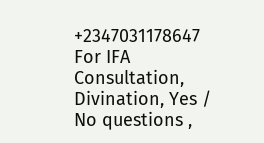+2347031178647 For IFA Consultation, Divination, Yes / No questions ,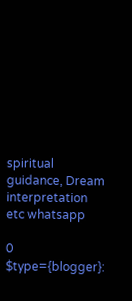spiritual guidance, Dream interpretation etc whatsapp

0 $type={blogger}: